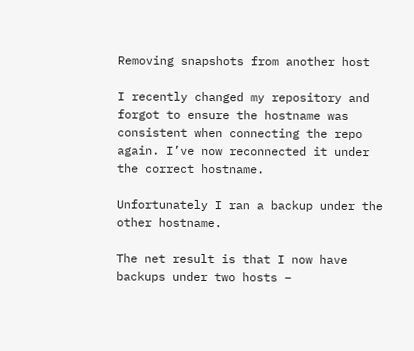Removing snapshots from another host

I recently changed my repository and forgot to ensure the hostname was consistent when connecting the repo again. I’ve now reconnected it under the correct hostname.

Unfortunately I ran a backup under the other hostname.

The net result is that I now have backups under two hosts –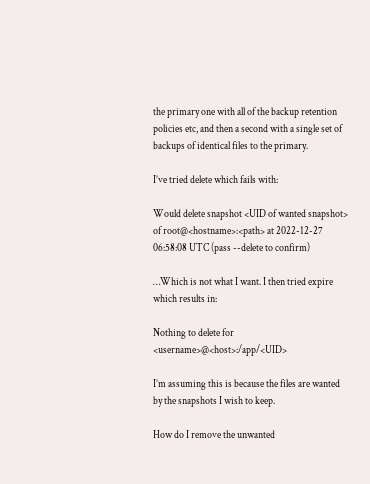the primary one with all of the backup retention policies etc, and then a second with a single set of backups of identical files to the primary.

I’ve tried delete which fails with:

Would delete snapshot <UID of wanted snapshot> of root@<hostname>:<path> at 2022-12-27 06:58:08 UTC (pass --delete to confirm)

…Which is not what I want. I then tried expire which results in:

Nothing to delete for <username>@<host>:/app/<UID>

I’m assuming this is because the files are wanted by the snapshots I wish to keep.

How do I remove the unwanted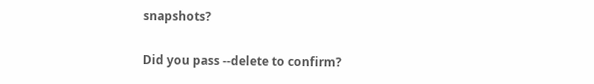snapshots?

Did you pass --delete to confirm?